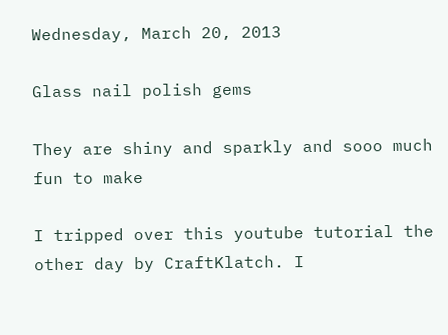Wednesday, March 20, 2013

Glass nail polish gems

They are shiny and sparkly and sooo much fun to make

I tripped over this youtube tutorial the other day by CraftKlatch. I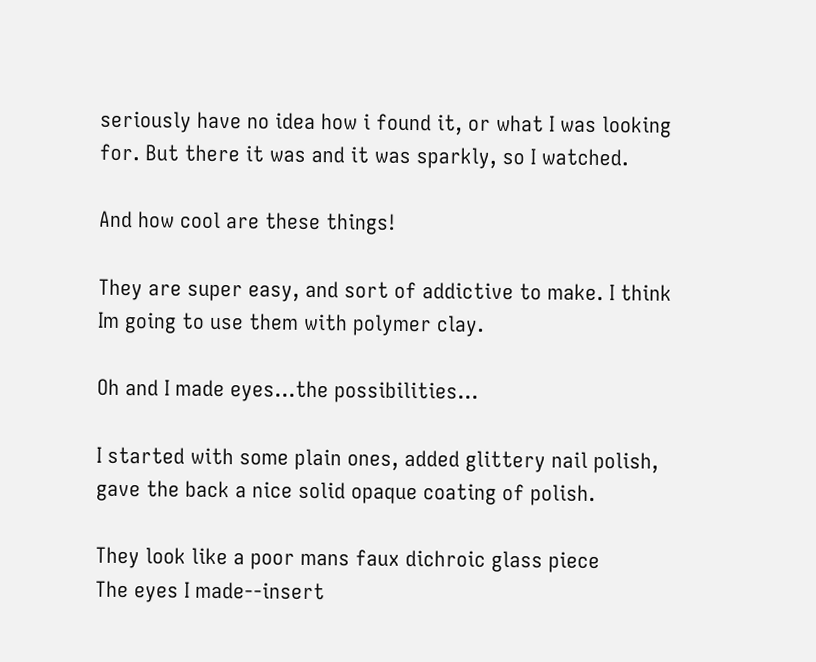seriously have no idea how i found it, or what I was looking for. But there it was and it was sparkly, so I watched.

And how cool are these things!

They are super easy, and sort of addictive to make. I think Im going to use them with polymer clay.

Oh and I made eyes...the possibilities...

I started with some plain ones, added glittery nail polish, gave the back a nice solid opaque coating of polish.

They look like a poor mans faux dichroic glass piece
The eyes I made--insert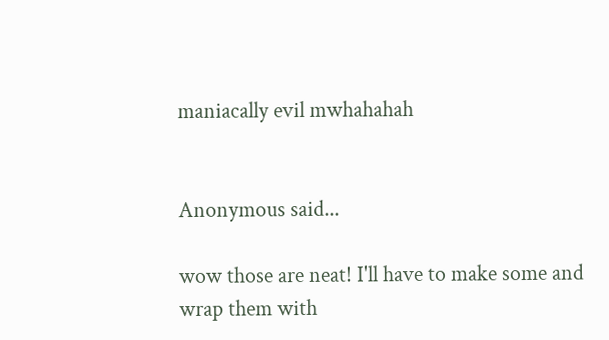maniacally evil mwhahahah


Anonymous said...

wow those are neat! I'll have to make some and wrap them with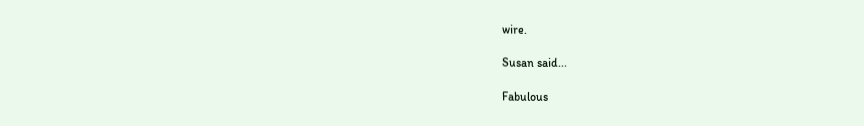wire.

Susan said...

Fabulous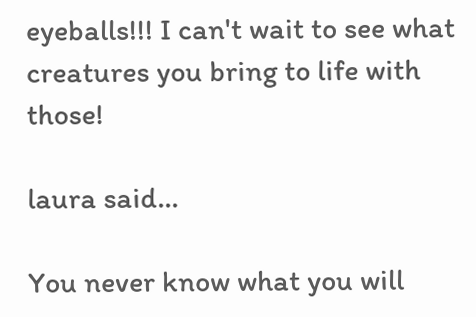eyeballs!!! I can't wait to see what creatures you bring to life with those!

laura said...

You never know what you will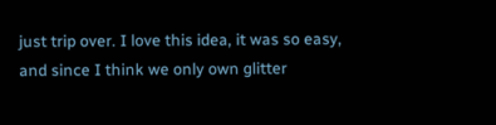just trip over. I love this idea, it was so easy, and since I think we only own glitter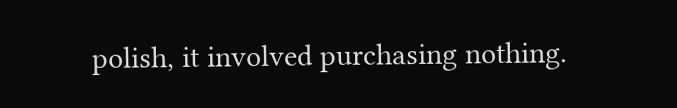polish, it involved purchasing nothing.